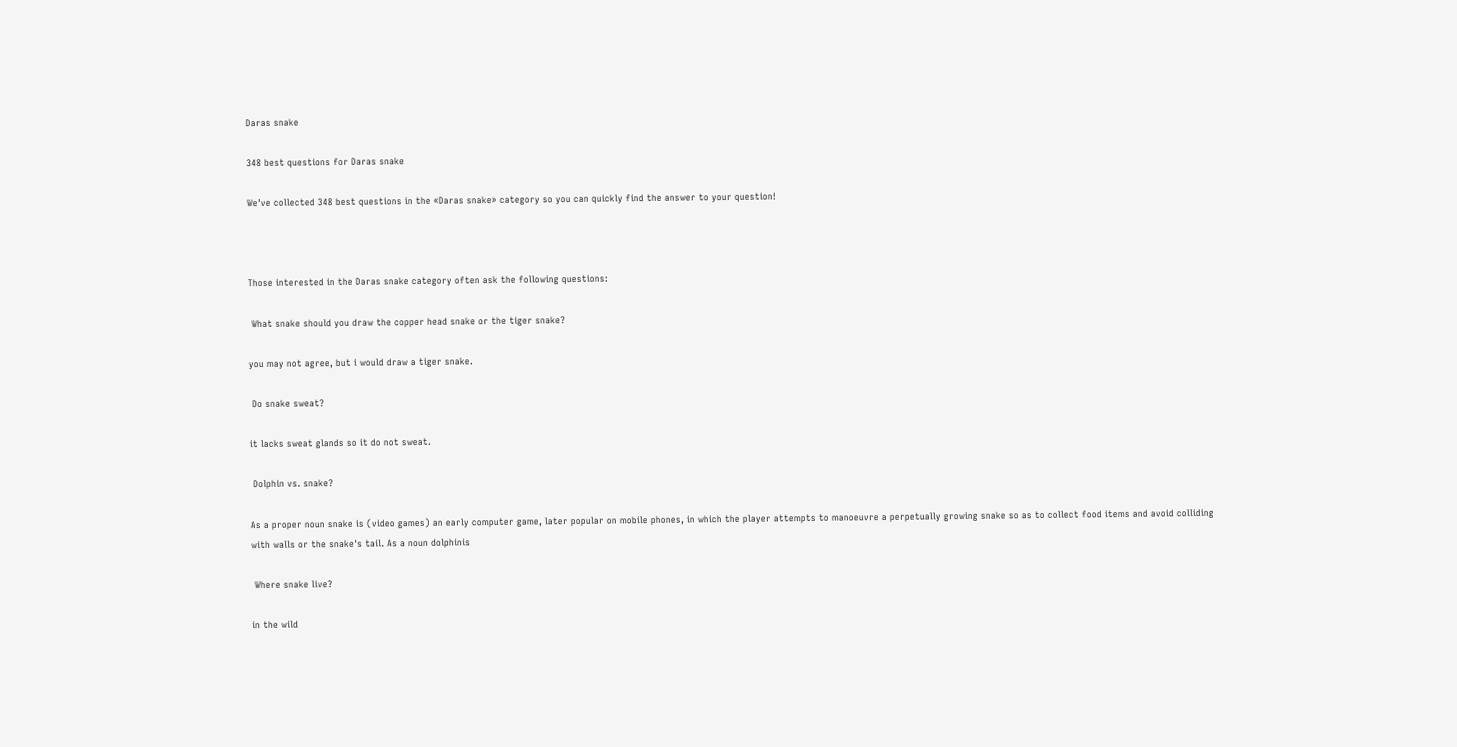Daras snake

348 best questions for Daras snake

We've collected 348 best questions in the «Daras snake» category so you can quickly find the answer to your question!



Those interested in the Daras snake category often ask the following questions:

 What snake should you draw the copper head snake or the tiger snake?

you may not agree, but i would draw a tiger snake.

 Do snake sweat?

it lacks sweat glands so it do not sweat.

 Dolphin vs. snake?

As a proper noun snake is (video games) an early computer game, later popular on mobile phones, in which the player attempts to manoeuvre a perpetually growing snake so as to collect food items and avoid colliding with walls or the snake's tail. As a noun dolphinis

 Where snake live?

in the wild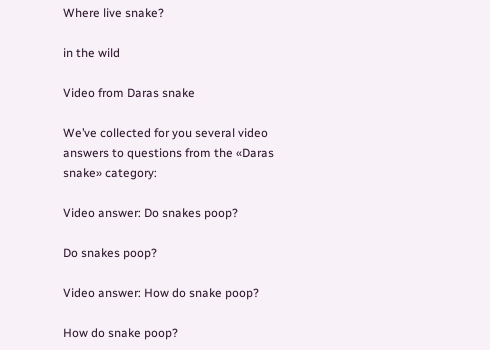Where live snake?

in the wild

Video from Daras snake

We’ve collected for you several video answers to questions from the «Daras snake» category:

Video answer: Do snakes poop?

Do snakes poop?

Video answer: How do snake poop?

How do snake poop?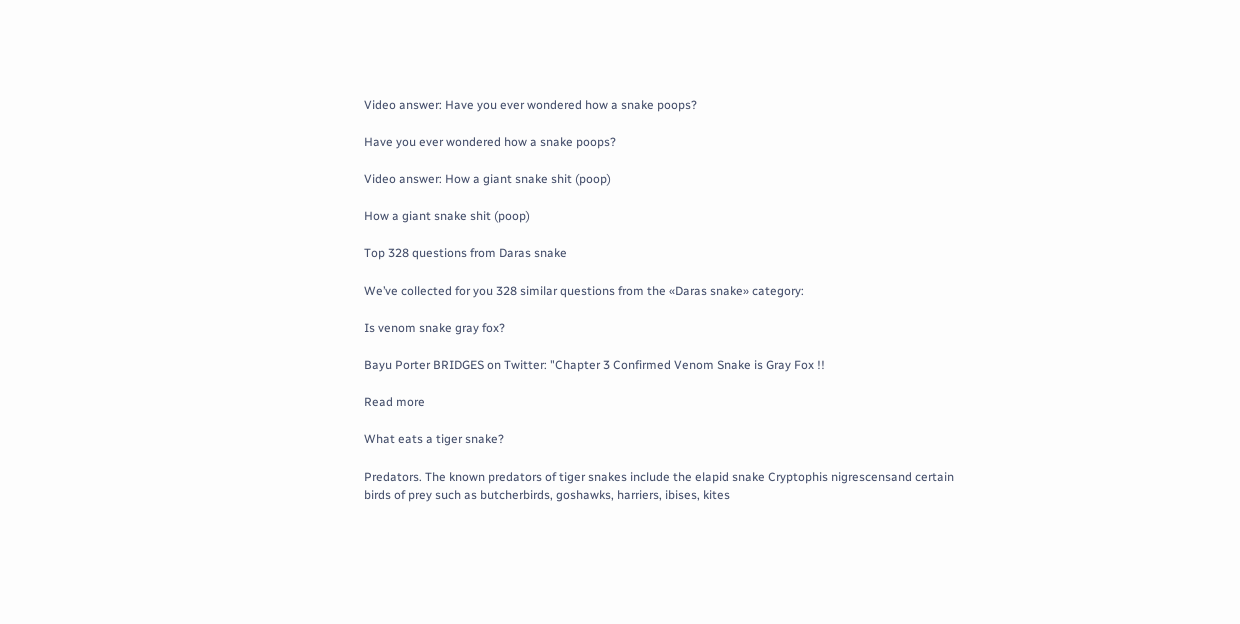Video answer: Have you ever wondered how a snake poops?

Have you ever wondered how a snake poops?

Video answer: How a giant snake shit (poop)

How a giant snake shit (poop)

Top 328 questions from Daras snake

We’ve collected for you 328 similar questions from the «Daras snake» category:

Is venom snake gray fox?

Bayu Porter BRIDGES on Twitter: "Chapter 3 Confirmed Venom Snake is Gray Fox !!

Read more

What eats a tiger snake?

Predators. The known predators of tiger snakes include the elapid snake Cryptophis nigrescensand certain birds of prey such as butcherbirds, goshawks, harriers, ibises, kites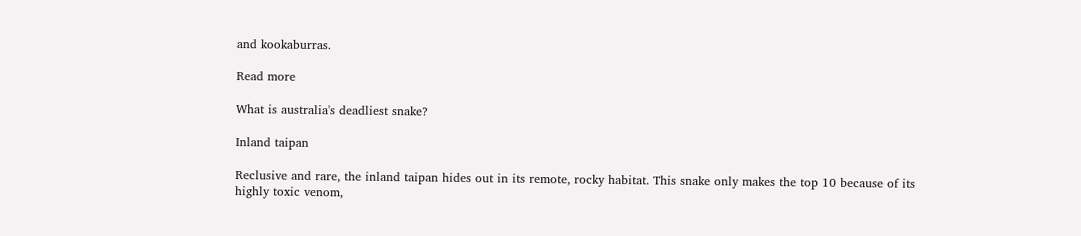and kookaburras.

Read more

What is australia's deadliest snake?

Inland taipan

Reclusive and rare, the inland taipan hides out in its remote, rocky habitat. This snake only makes the top 10 because of its highly toxic venom,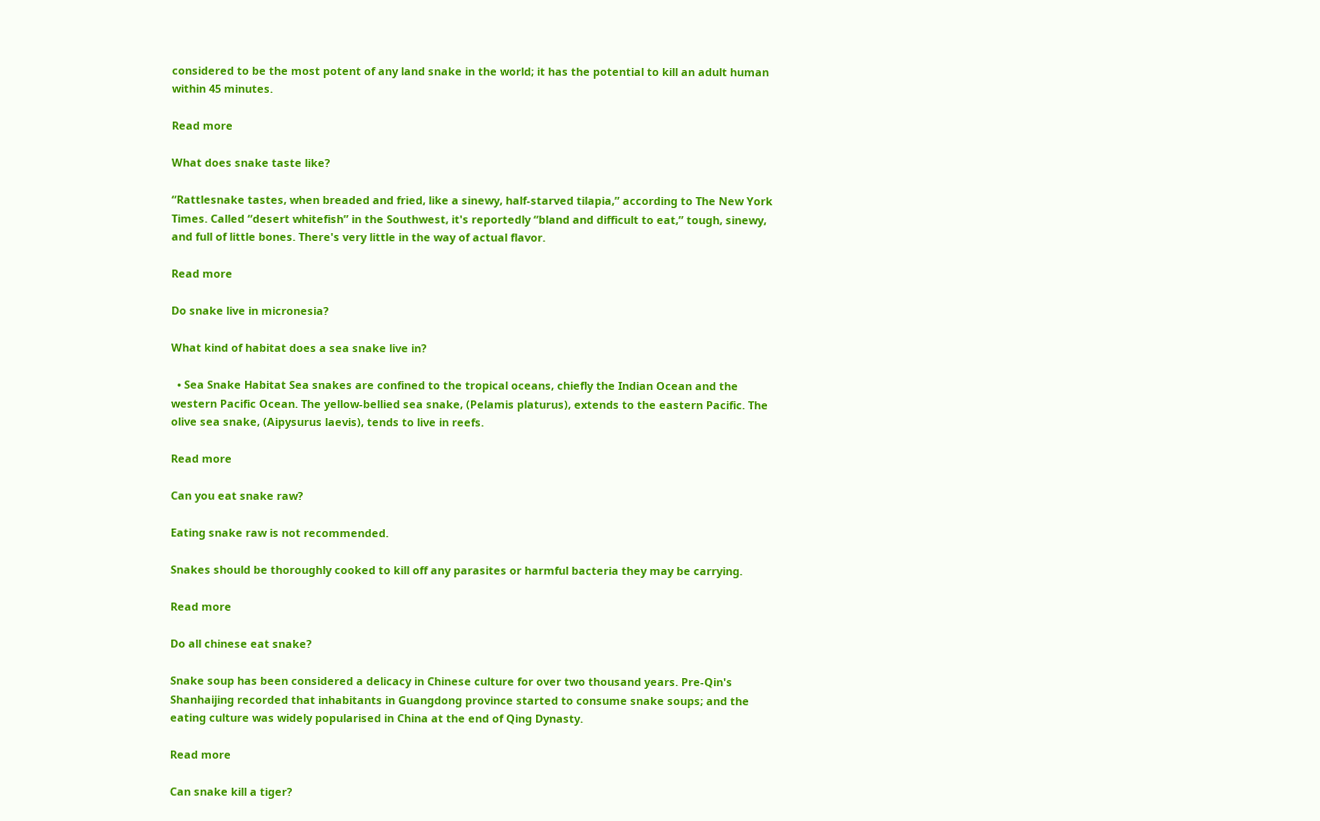considered to be the most potent of any land snake in the world; it has the potential to kill an adult human within 45 minutes.

Read more

What does snake taste like?

“Rattlesnake tastes, when breaded and fried, like a sinewy, half-starved tilapia,” according to The New York Times. Called “desert whitefish” in the Southwest, it's reportedly “bland and difficult to eat,” tough, sinewy, and full of little bones. There's very little in the way of actual flavor.

Read more

Do snake live in micronesia?

What kind of habitat does a sea snake live in?

  • Sea Snake Habitat Sea snakes are confined to the tropical oceans, chiefly the Indian Ocean and the western Pacific Ocean. The yellow-bellied sea snake, (Pelamis platurus), extends to the eastern Pacific. The olive sea snake, (Aipysurus laevis), tends to live in reefs.

Read more

Can you eat snake raw?

Eating snake raw is not recommended.

Snakes should be thoroughly cooked to kill off any parasites or harmful bacteria they may be carrying.

Read more

Do all chinese eat snake?

Snake soup has been considered a delicacy in Chinese culture for over two thousand years. Pre-Qin's Shanhaijing recorded that inhabitants in Guangdong province started to consume snake soups; and the eating culture was widely popularised in China at the end of Qing Dynasty.

Read more

Can snake kill a tiger?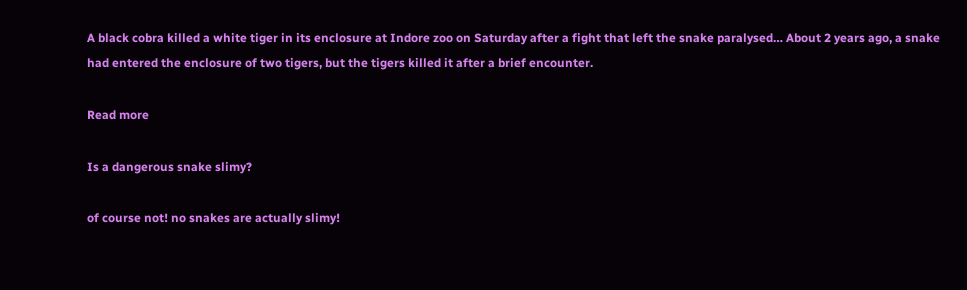A black cobra killed a white tiger in its enclosure at Indore zoo on Saturday after a fight that left the snake paralysed… About 2 years ago, a snake had entered the enclosure of two tigers, but the tigers killed it after a brief encounter.

Read more

Is a dangerous snake slimy?

of course not! no snakes are actually slimy!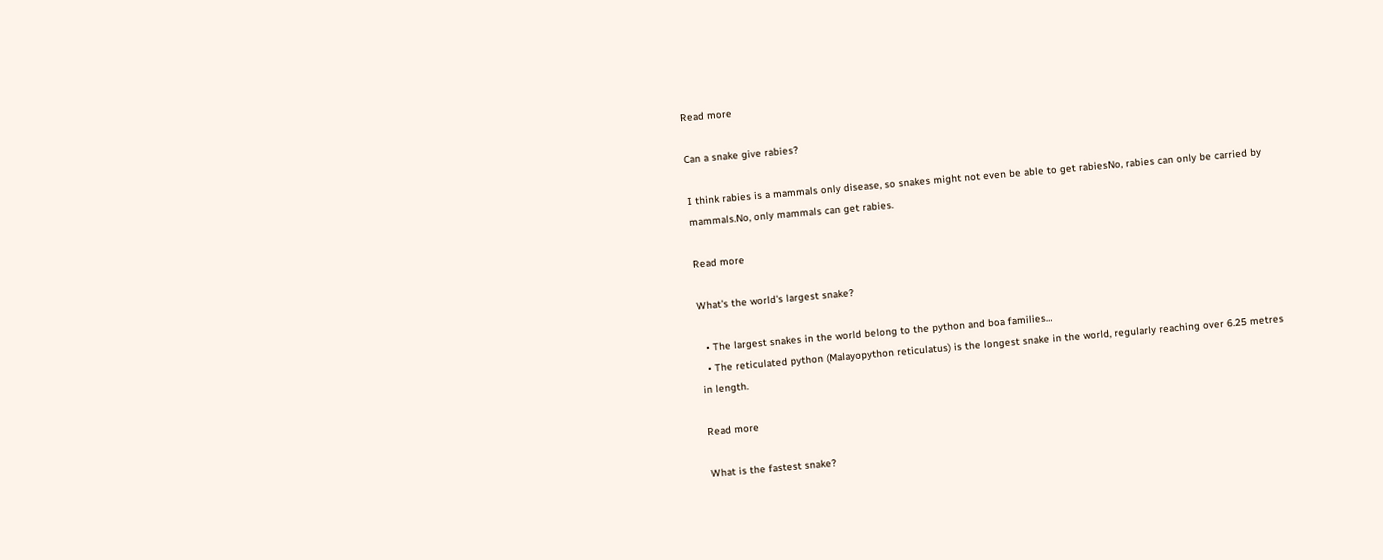Read more

Can a snake give rabies?

I think rabies is a mammals only disease, so snakes might not even be able to get rabiesNo, rabies can only be carried by mammals.No, only mammals can get rabies.

Read more

What's the world's largest snake?

  • The largest snakes in the world belong to the python and boa families…
  • The reticulated python (Malayopython reticulatus) is the longest snake in the world, regularly reaching over 6.25 metres in length.

Read more

What is the fastest snake?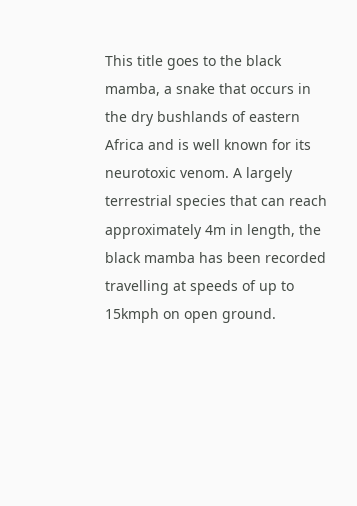This title goes to the black mamba, a snake that occurs in the dry bushlands of eastern Africa and is well known for its neurotoxic venom. A largely terrestrial species that can reach approximately 4m in length, the black mamba has been recorded travelling at speeds of up to 15kmph on open ground.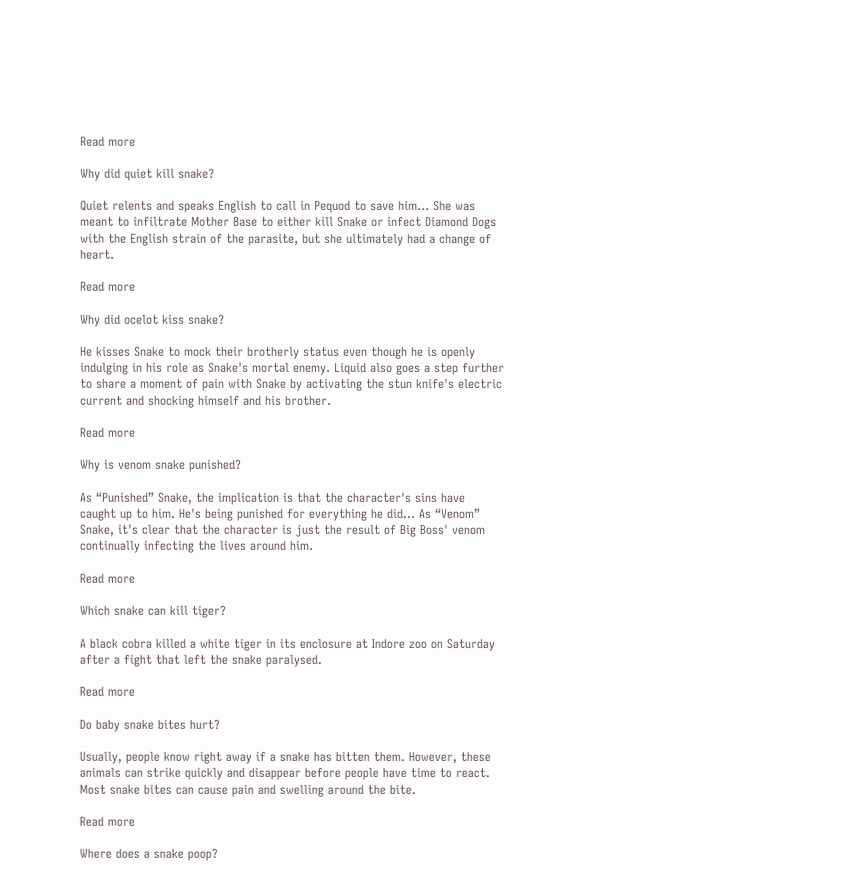Read more

Why did quiet kill snake?

Quiet relents and speaks English to call in Pequod to save him… She was meant to infiltrate Mother Base to either kill Snake or infect Diamond Dogs with the English strain of the parasite, but she ultimately had a change of heart.

Read more

Why did ocelot kiss snake?

He kisses Snake to mock their brotherly status even though he is openly indulging in his role as Snake's mortal enemy. Liquid also goes a step further to share a moment of pain with Snake by activating the stun knife's electric current and shocking himself and his brother.

Read more

Why is venom snake punished?

As “Punished” Snake, the implication is that the character's sins have caught up to him. He's being punished for everything he did… As “Venom” Snake, it's clear that the character is just the result of Big Boss' venom continually infecting the lives around him.

Read more

Which snake can kill tiger?

A black cobra killed a white tiger in its enclosure at Indore zoo on Saturday after a fight that left the snake paralysed.

Read more

Do baby snake bites hurt?

Usually, people know right away if a snake has bitten them. However, these animals can strike quickly and disappear before people have time to react. Most snake bites can cause pain and swelling around the bite.

Read more

Where does a snake poop?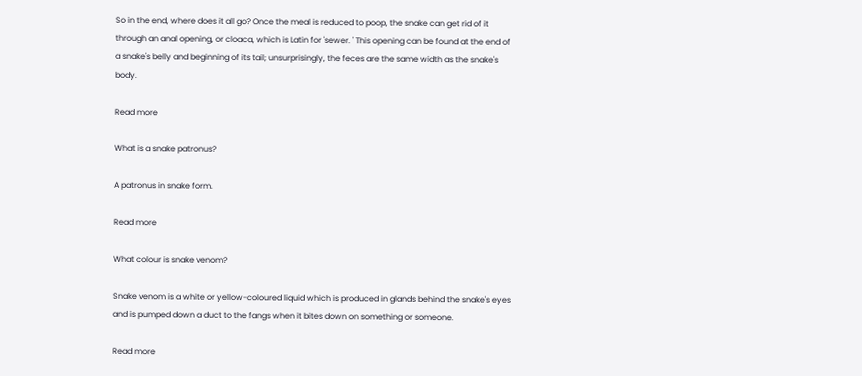So in the end, where does it all go? Once the meal is reduced to poop, the snake can get rid of it through an anal opening, or cloaca, which is Latin for 'sewer. ' This opening can be found at the end of a snake's belly and beginning of its tail; unsurprisingly, the feces are the same width as the snake's body.

Read more

What is a snake patronus?

A patronus in snake form.

Read more

What colour is snake venom?

Snake venom is a white or yellow-coloured liquid which is produced in glands behind the snake's eyes and is pumped down a duct to the fangs when it bites down on something or someone.

Read more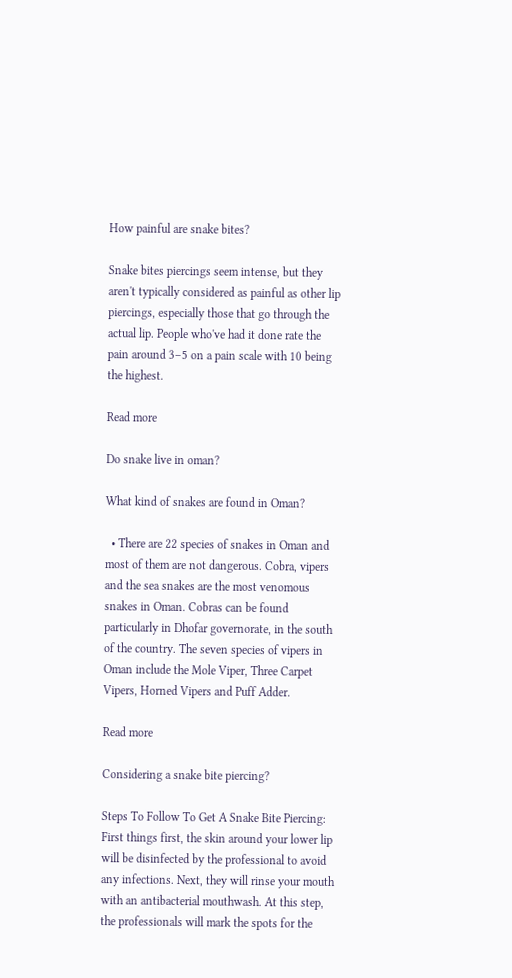How painful are snake bites?

Snake bites piercings seem intense, but they aren't typically considered as painful as other lip piercings, especially those that go through the actual lip. People who've had it done rate the pain around 3–5 on a pain scale with 10 being the highest.

Read more

Do snake live in oman?

What kind of snakes are found in Oman?

  • There are 22 species of snakes in Oman and most of them are not dangerous. Cobra, vipers and the sea snakes are the most venomous snakes in Oman. Cobras can be found particularly in Dhofar governorate, in the south of the country. The seven species of vipers in Oman include the Mole Viper, Three Carpet Vipers, Horned Vipers and Puff Adder.

Read more

Considering a snake bite piercing?

Steps To Follow To Get A Snake Bite Piercing: First things first, the skin around your lower lip will be disinfected by the professional to avoid any infections. Next, they will rinse your mouth with an antibacterial mouthwash. At this step, the professionals will mark the spots for the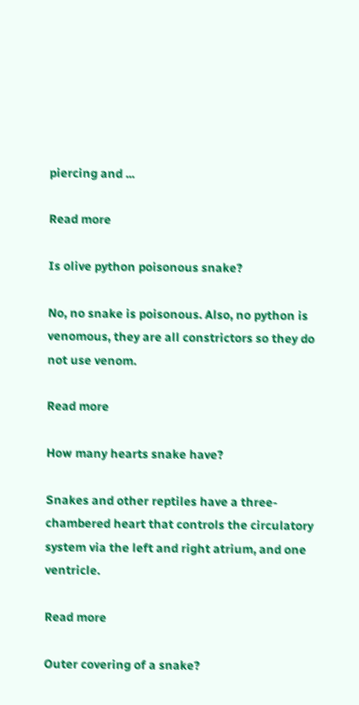piercing and ...

Read more

Is olive python poisonous snake?

No, no snake is poisonous. Also, no python is venomous, they are all constrictors so they do not use venom.

Read more

How many hearts snake have?

Snakes and other reptiles have a three-chambered heart that controls the circulatory system via the left and right atrium, and one ventricle.

Read more

Outer covering of a snake?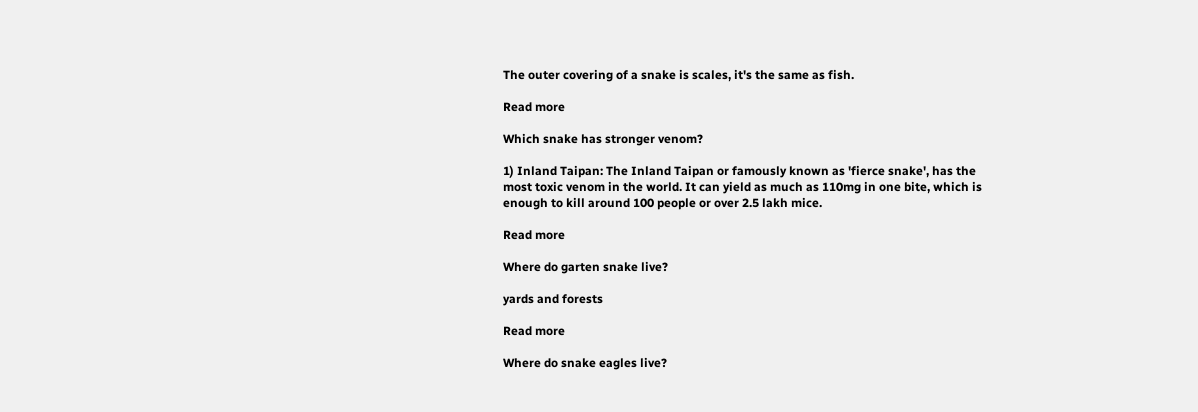The outer covering of a snake is scales, it's the same as fish.

Read more

Which snake has stronger venom?

1) Inland Taipan: The Inland Taipan or famously known as 'fierce snake', has the most toxic venom in the world. It can yield as much as 110mg in one bite, which is enough to kill around 100 people or over 2.5 lakh mice.

Read more

Where do garten snake live?

yards and forests

Read more

Where do snake eagles live?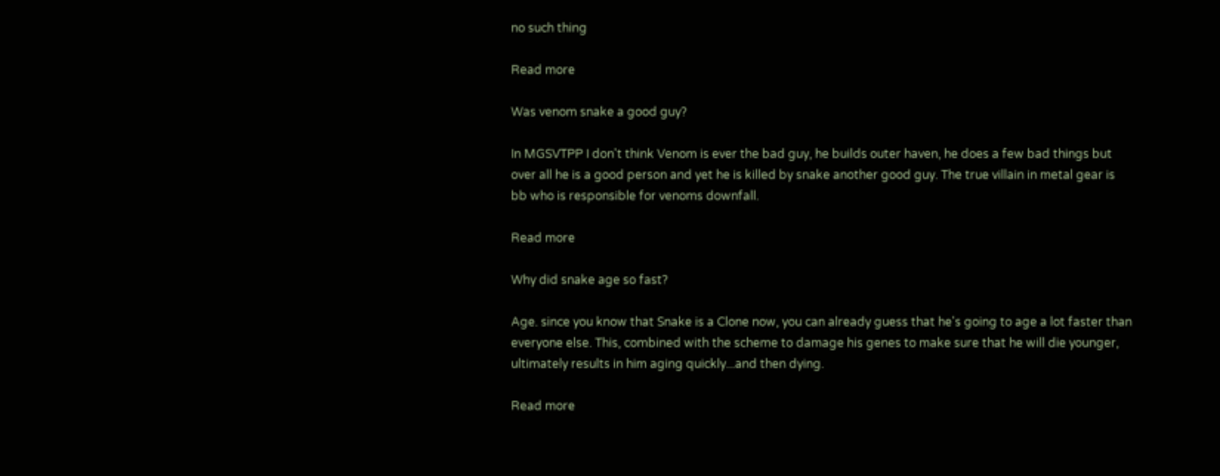no such thing

Read more

Was venom snake a good guy?

In MGSVTPP I don't think Venom is ever the bad guy, he builds outer haven, he does a few bad things but over all he is a good person and yet he is killed by snake another good guy. The true villain in metal gear is bb who is responsible for venoms downfall.

Read more

Why did snake age so fast?

Age. since you know that Snake is a Clone now, you can already guess that he's going to age a lot faster than everyone else. This, combined with the scheme to damage his genes to make sure that he will die younger, ultimately results in him aging quickly...and then dying.

Read more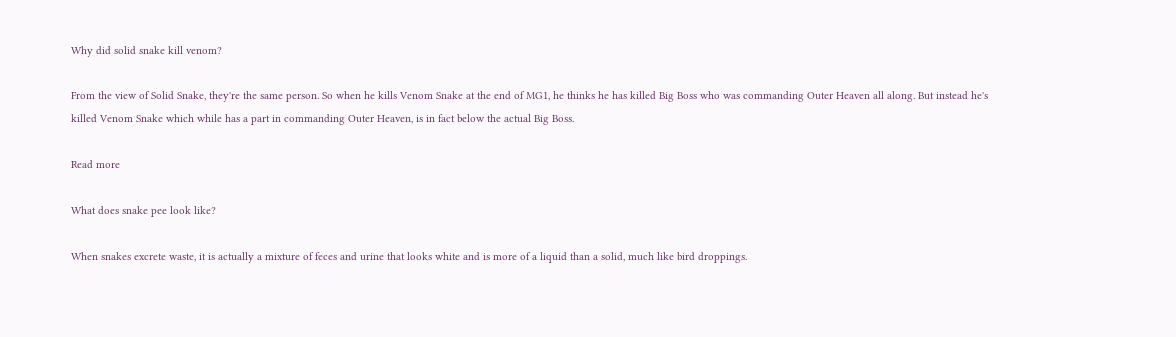Why did solid snake kill venom?

From the view of Solid Snake, they're the same person. So when he kills Venom Snake at the end of MG1, he thinks he has killed Big Boss who was commanding Outer Heaven all along. But instead he's killed Venom Snake which while has a part in commanding Outer Heaven, is in fact below the actual Big Boss.

Read more

What does snake pee look like?

When snakes excrete waste, it is actually a mixture of feces and urine that looks white and is more of a liquid than a solid, much like bird droppings.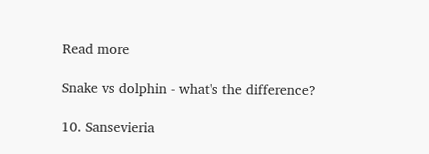Read more

Snake vs dolphin - what's the difference?

10. Sansevieria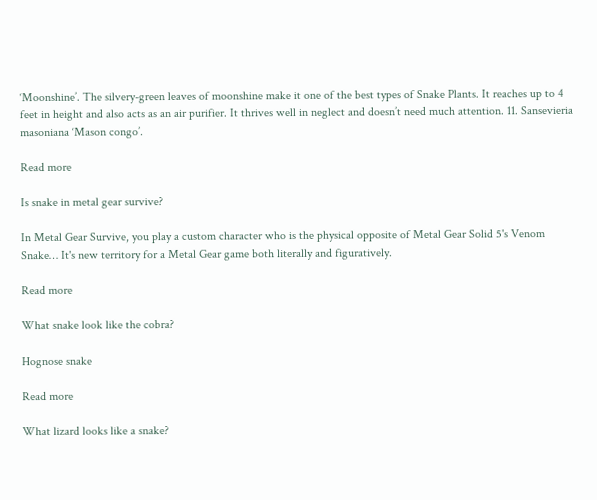‘Moonshine’. The silvery-green leaves of moonshine make it one of the best types of Snake Plants. It reaches up to 4 feet in height and also acts as an air purifier. It thrives well in neglect and doesn’t need much attention. 11. Sansevieria masoniana ‘Mason congo’.

Read more

Is snake in metal gear survive?

In Metal Gear Survive, you play a custom character who is the physical opposite of Metal Gear Solid 5's Venom Snake… It's new territory for a Metal Gear game both literally and figuratively.

Read more

What snake look like the cobra?

Hognose snake

Read more

What lizard looks like a snake?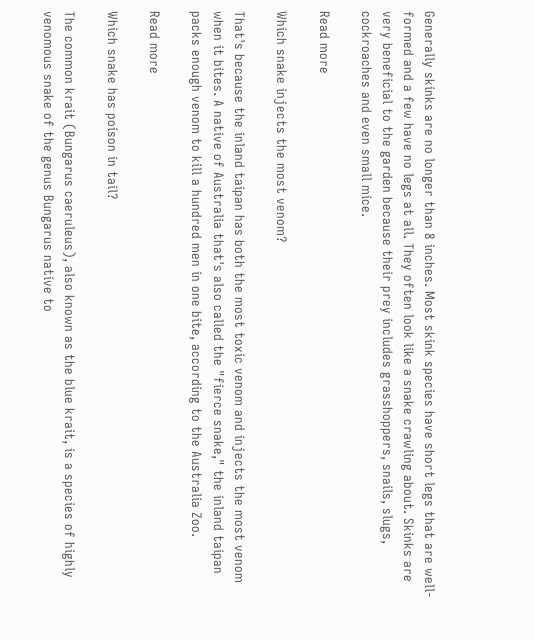Generally skinks are no longer than 8 inches. Most skink species have short legs that are well-formed and a few have no legs at all. They often look like a snake crawling about. Skinks are very beneficial to the garden because their prey includes grasshoppers, snails, slugs, cockroaches and even small mice.

Read more

Which snake injects the most venom?

That's because the inland taipan has both the most toxic venom and injects the most venom when it bites. A native of Australia that's also called the "fierce snake," the inland taipan packs enough venom to kill a hundred men in one bite, according to the Australia Zoo.

Read more

Which snake has poison in tail?

The common krait (Bungarus caeruleus), also known as the blue krait, is a species of highly venomous snake of the genus Bungarus native to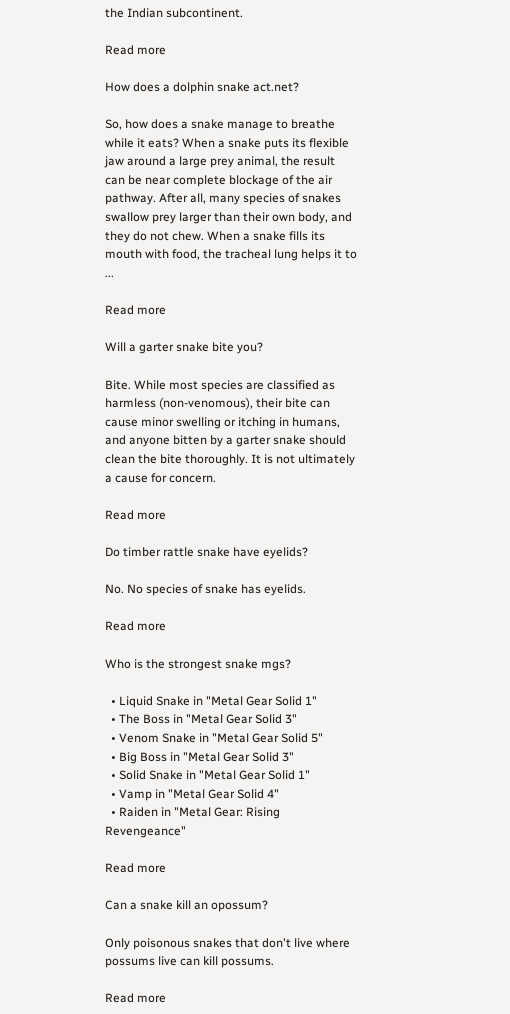the Indian subcontinent.

Read more

How does a dolphin snake act.net?

So, how does a snake manage to breathe while it eats? When a snake puts its flexible jaw around a large prey animal, the result can be near complete blockage of the air pathway. After all, many species of snakes swallow prey larger than their own body, and they do not chew. When a snake fills its mouth with food, the tracheal lung helps it to ...

Read more

Will a garter snake bite you?

Bite. While most species are classified as harmless (non-venomous), their bite can cause minor swelling or itching in humans, and anyone bitten by a garter snake should clean the bite thoroughly. It is not ultimately a cause for concern.

Read more

Do timber rattle snake have eyelids?

No. No species of snake has eyelids.

Read more

Who is the strongest snake mgs?

  • Liquid Snake in "Metal Gear Solid 1"
  • The Boss in "Metal Gear Solid 3"
  • Venom Snake in "Metal Gear Solid 5"
  • Big Boss in "Metal Gear Solid 3"
  • Solid Snake in "Metal Gear Solid 1"
  • Vamp in "Metal Gear Solid 4"
  • Raiden in "Metal Gear: Rising Revengeance"

Read more

Can a snake kill an opossum?

Only poisonous snakes that don't live where possums live can kill possums.

Read more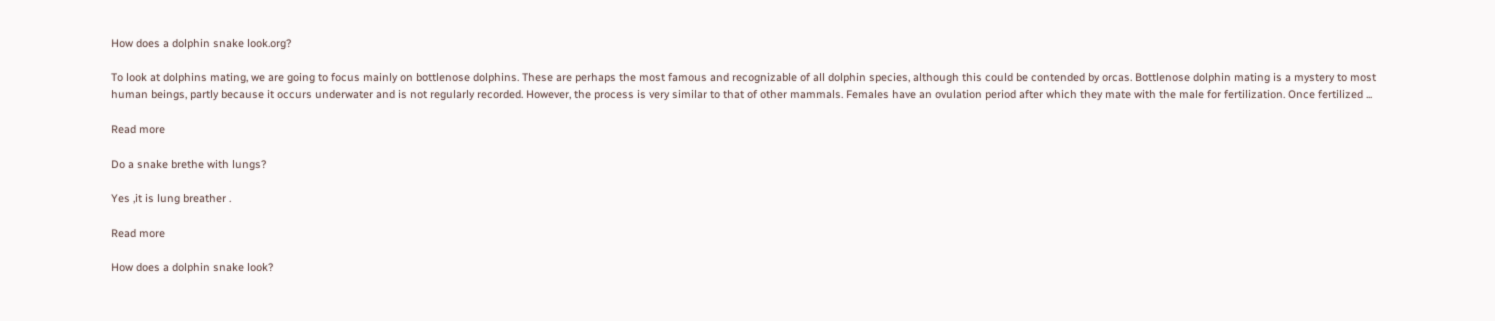How does a dolphin snake look.org?

To look at dolphins mating, we are going to focus mainly on bottlenose dolphins. These are perhaps the most famous and recognizable of all dolphin species, although this could be contended by orcas. Bottlenose dolphin mating is a mystery to most human beings, partly because it occurs underwater and is not regularly recorded. However, the process is very similar to that of other mammals. Females have an ovulation period after which they mate with the male for fertilization. Once fertilized ...

Read more

Do a snake brethe with lungs?

Yes ,it is lung breather .

Read more

How does a dolphin snake look?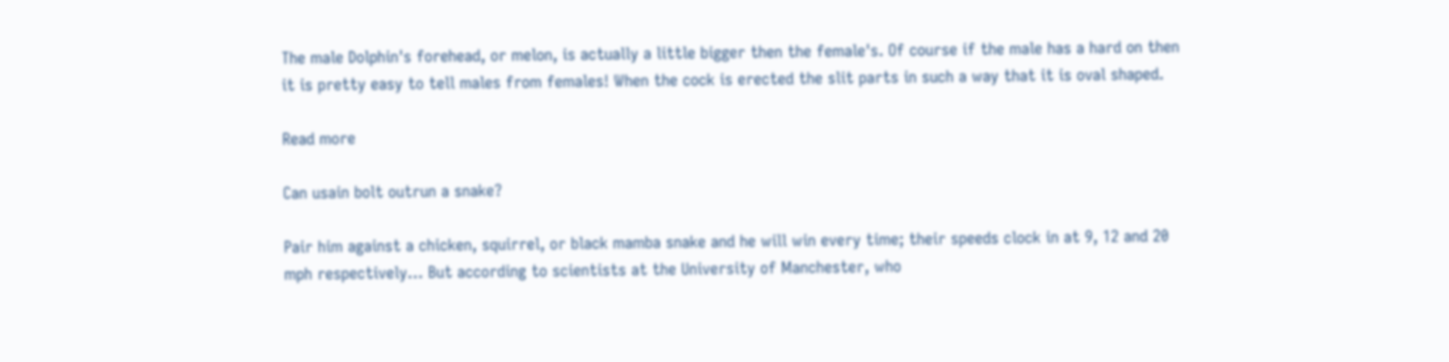The male Dolphin's forehead, or melon, is actually a little bigger then the female's. Of course if the male has a hard on then it is pretty easy to tell males from females! When the cock is erected the slit parts in such a way that it is oval shaped.

Read more

Can usain bolt outrun a snake?

Pair him against a chicken, squirrel, or black mamba snake and he will win every time; their speeds clock in at 9, 12 and 20 mph respectively… But according to scientists at the University of Manchester, who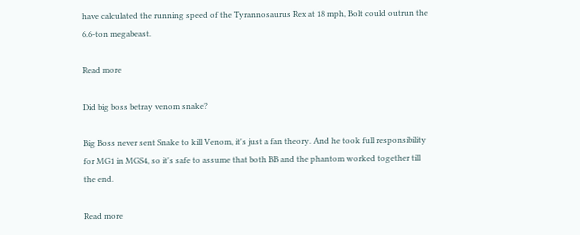have calculated the running speed of the Tyrannosaurus Rex at 18 mph, Bolt could outrun the 6.6-ton megabeast.

Read more

Did big boss betray venom snake?

Big Boss never sent Snake to kill Venom, it's just a fan theory. And he took full responsibility for MG1 in MGS4, so it's safe to assume that both BB and the phantom worked together till the end.

Read more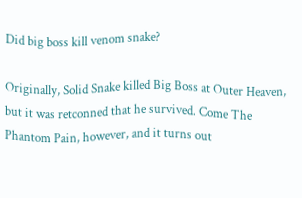Did big boss kill venom snake?

Originally, Solid Snake killed Big Boss at Outer Heaven, but it was retconned that he survived. Come The Phantom Pain, however, and it turns out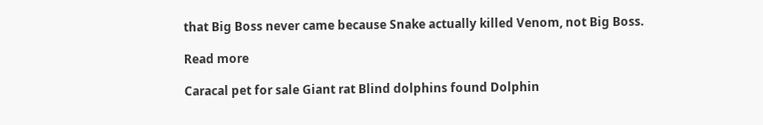that Big Boss never came because Snake actually killed Venom, not Big Boss.

Read more

Caracal pet for sale Giant rat Blind dolphins found Dolphin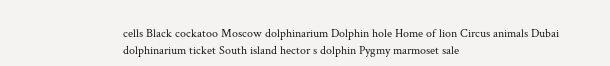cells Black cockatoo Moscow dolphinarium Dolphin hole Home of lion Circus animals Dubai dolphinarium ticket South island hector s dolphin Pygmy marmoset sale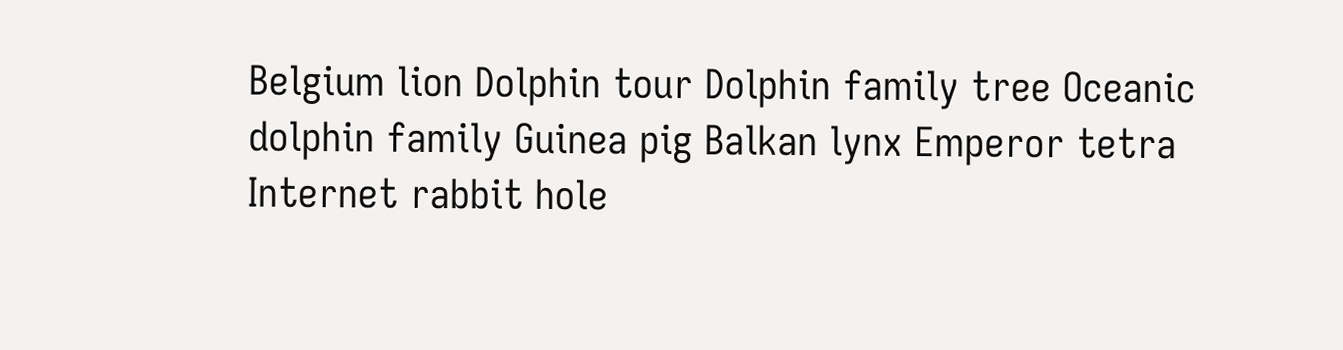Belgium lion Dolphin tour Dolphin family tree Oceanic dolphin family Guinea pig Balkan lynx Emperor tetra Internet rabbit hole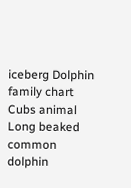iceberg Dolphin family chart Cubs animal Long beaked common dolphin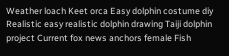Weather loach Keet orca Easy dolphin costume diy Realistic easy realistic dolphin drawing Taiji dolphin project Current fox news anchors female Fish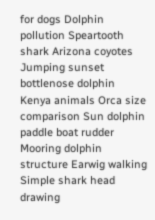for dogs Dolphin pollution Speartooth shark Arizona coyotes Jumping sunset bottlenose dolphin Kenya animals Orca size comparison Sun dolphin paddle boat rudder Mooring dolphin structure Earwig walking Simple shark head drawing